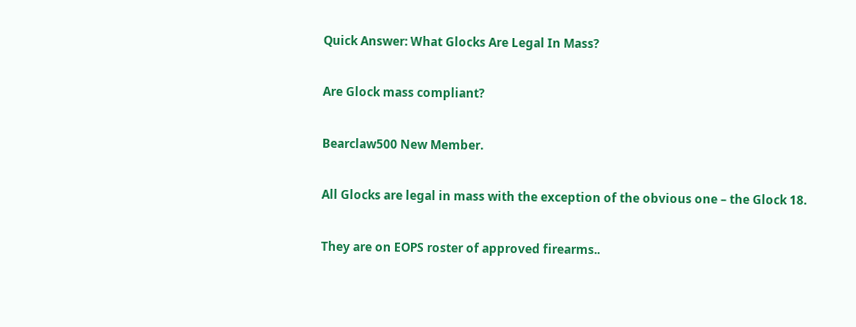Quick Answer: What Glocks Are Legal In Mass?

Are Glock mass compliant?

Bearclaw500 New Member.

All Glocks are legal in mass with the exception of the obvious one – the Glock 18.

They are on EOPS roster of approved firearms..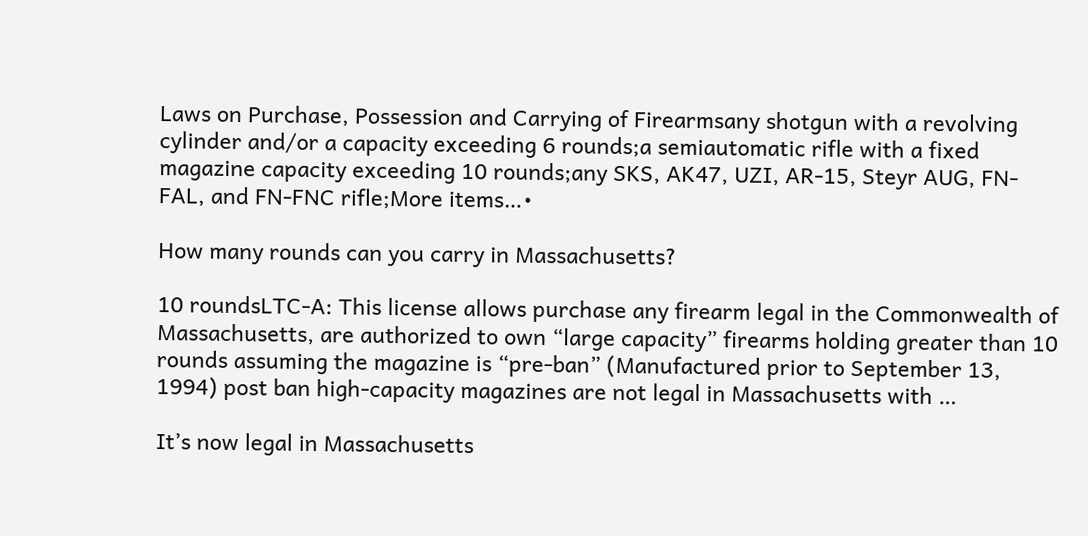Laws on Purchase, Possession and Carrying of Firearmsany shotgun with a revolving cylinder and/or a capacity exceeding 6 rounds;a semiautomatic rifle with a fixed magazine capacity exceeding 10 rounds;any SKS, AK47, UZI, AR-15, Steyr AUG, FN-FAL, and FN-FNC rifle;More items…•

How many rounds can you carry in Massachusetts?

10 roundsLTC-A: This license allows purchase any firearm legal in the Commonwealth of Massachusetts, are authorized to own “large capacity” firearms holding greater than 10 rounds assuming the magazine is “pre-ban” (Manufactured prior to September 13, 1994) post ban high-capacity magazines are not legal in Massachusetts with …

It’s now legal in Massachusetts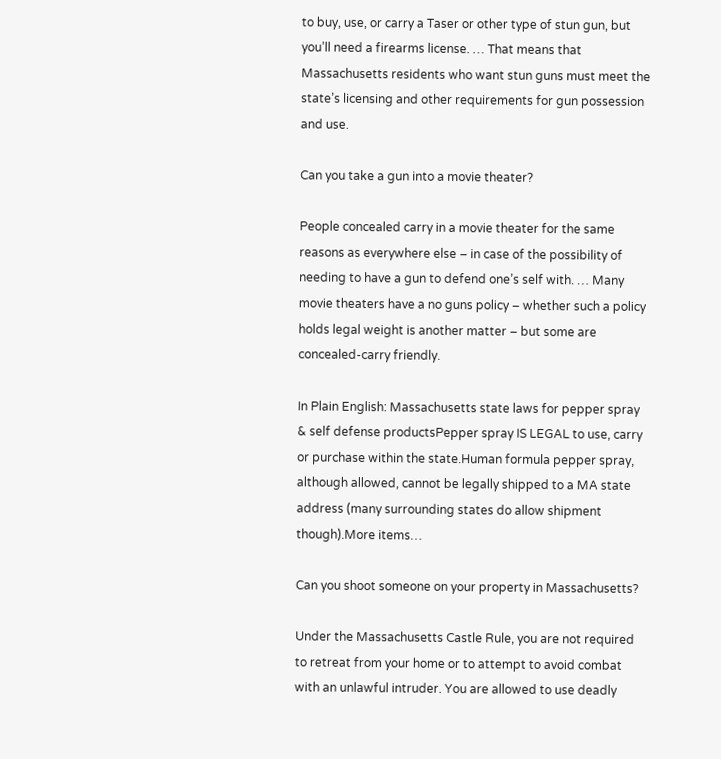to buy, use, or carry a Taser or other type of stun gun, but you’ll need a firearms license. … That means that Massachusetts residents who want stun guns must meet the state’s licensing and other requirements for gun possession and use.

Can you take a gun into a movie theater?

People concealed carry in a movie theater for the same reasons as everywhere else – in case of the possibility of needing to have a gun to defend one’s self with. … Many movie theaters have a no guns policy – whether such a policy holds legal weight is another matter – but some are concealed-carry friendly.

In Plain English: Massachusetts state laws for pepper spray & self defense productsPepper spray IS LEGAL to use, carry or purchase within the state.Human formula pepper spray, although allowed, cannot be legally shipped to a MA state address (many surrounding states do allow shipment though).More items…

Can you shoot someone on your property in Massachusetts?

Under the Massachusetts Castle Rule, you are not required to retreat from your home or to attempt to avoid combat with an unlawful intruder. You are allowed to use deadly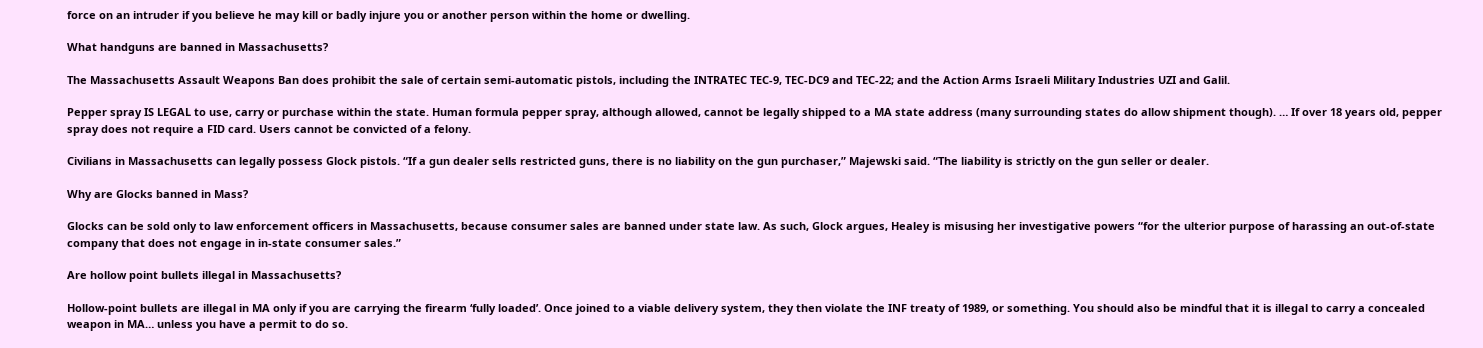force on an intruder if you believe he may kill or badly injure you or another person within the home or dwelling.

What handguns are banned in Massachusetts?

The Massachusetts Assault Weapons Ban does prohibit the sale of certain semi-automatic pistols, including the INTRATEC TEC-9, TEC-DC9 and TEC-22; and the Action Arms Israeli Military Industries UZI and Galil.

Pepper spray IS LEGAL to use, carry or purchase within the state. Human formula pepper spray, although allowed, cannot be legally shipped to a MA state address (many surrounding states do allow shipment though). … If over 18 years old, pepper spray does not require a FID card. Users cannot be convicted of a felony.

Civilians in Massachusetts can legally possess Glock pistols. “If a gun dealer sells restricted guns, there is no liability on the gun purchaser,” Majewski said. “The liability is strictly on the gun seller or dealer.

Why are Glocks banned in Mass?

Glocks can be sold only to law enforcement officers in Massachusetts, because consumer sales are banned under state law. As such, Glock argues, Healey is misusing her investigative powers “for the ulterior purpose of harassing an out-of-state company that does not engage in in-state consumer sales.”

Are hollow point bullets illegal in Massachusetts?

Hollow-point bullets are illegal in MA only if you are carrying the firearm ‘fully loaded’. Once joined to a viable delivery system, they then violate the INF treaty of 1989, or something. You should also be mindful that it is illegal to carry a concealed weapon in MA… unless you have a permit to do so.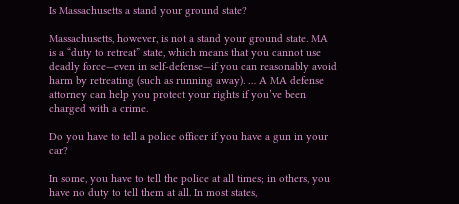Is Massachusetts a stand your ground state?

Massachusetts, however, is not a stand your ground state. MA is a “duty to retreat” state, which means that you cannot use deadly force—even in self-defense—if you can reasonably avoid harm by retreating (such as running away). … A MA defense attorney can help you protect your rights if you’ve been charged with a crime.

Do you have to tell a police officer if you have a gun in your car?

In some, you have to tell the police at all times; in others, you have no duty to tell them at all. In most states,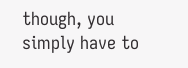though, you simply have to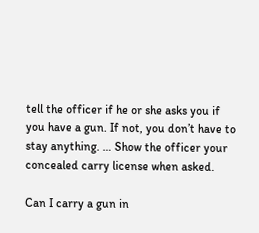tell the officer if he or she asks you if you have a gun. If not, you don’t have to stay anything. … Show the officer your concealed carry license when asked.

Can I carry a gun in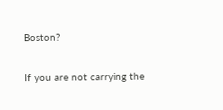Boston?

If you are not carrying the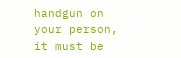handgun on your person, it must be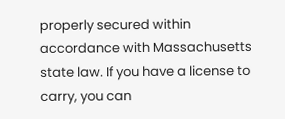properly secured within accordance with Massachusetts state law. If you have a license to carry, you can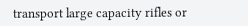transport large capacity rifles or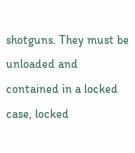shotguns. They must be unloaded and contained in a locked case, locked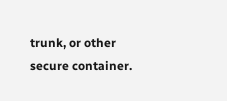trunk, or other secure container.